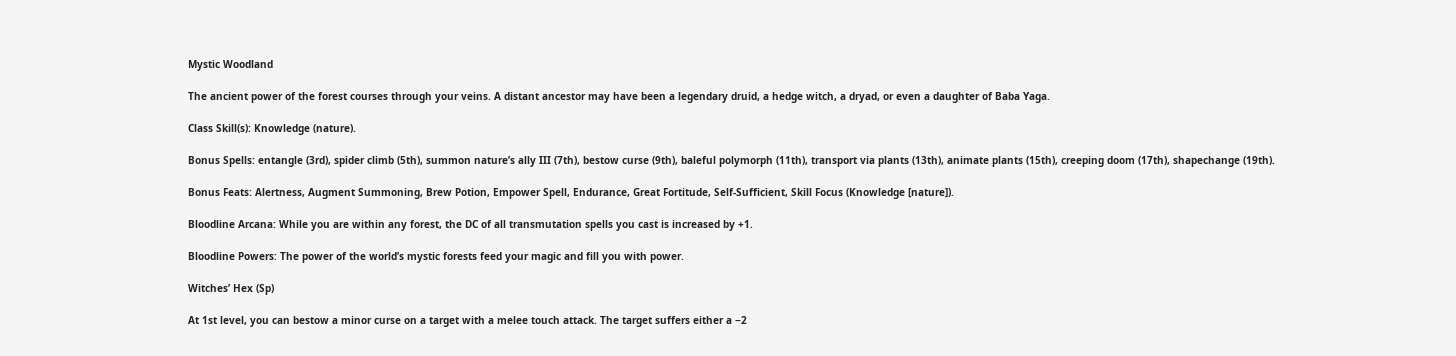Mystic Woodland

The ancient power of the forest courses through your veins. A distant ancestor may have been a legendary druid, a hedge witch, a dryad, or even a daughter of Baba Yaga.

Class Skill(s): Knowledge (nature).

Bonus Spells: entangle (3rd), spider climb (5th), summon nature’s ally III (7th), bestow curse (9th), baleful polymorph (11th), transport via plants (13th), animate plants (15th), creeping doom (17th), shapechange (19th).

Bonus Feats: Alertness, Augment Summoning, Brew Potion, Empower Spell, Endurance, Great Fortitude, Self-Sufficient, Skill Focus (Knowledge [nature]).

Bloodline Arcana: While you are within any forest, the DC of all transmutation spells you cast is increased by +1.

Bloodline Powers: The power of the world’s mystic forests feed your magic and fill you with power.

Witches’ Hex (Sp)

At 1st level, you can bestow a minor curse on a target with a melee touch attack. The target suffers either a −2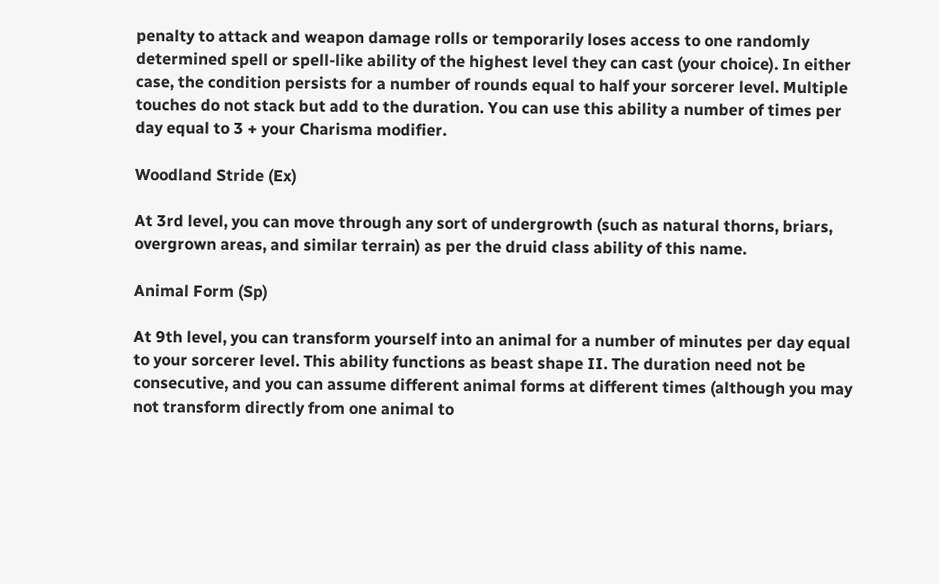penalty to attack and weapon damage rolls or temporarily loses access to one randomly determined spell or spell-like ability of the highest level they can cast (your choice). In either case, the condition persists for a number of rounds equal to half your sorcerer level. Multiple touches do not stack but add to the duration. You can use this ability a number of times per day equal to 3 + your Charisma modifier.

Woodland Stride (Ex)

At 3rd level, you can move through any sort of undergrowth (such as natural thorns, briars, overgrown areas, and similar terrain) as per the druid class ability of this name.

Animal Form (Sp)

At 9th level, you can transform yourself into an animal for a number of minutes per day equal to your sorcerer level. This ability functions as beast shape II. The duration need not be consecutive, and you can assume different animal forms at different times (although you may not transform directly from one animal to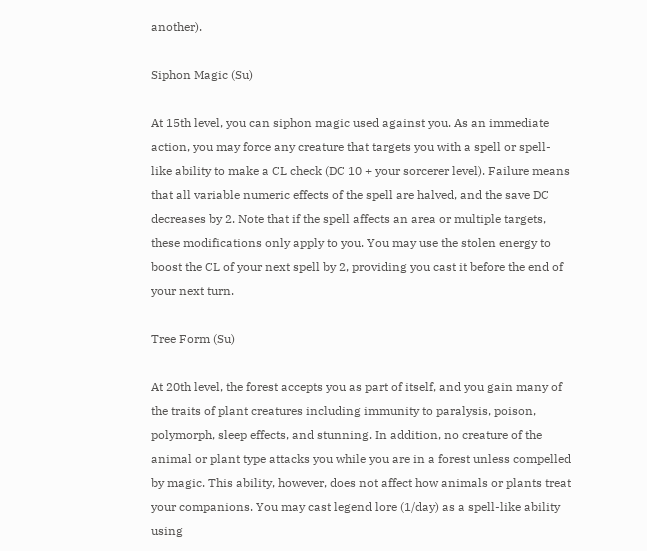another).

Siphon Magic (Su)

At 15th level, you can siphon magic used against you. As an immediate action, you may force any creature that targets you with a spell or spell-like ability to make a CL check (DC 10 + your sorcerer level). Failure means that all variable numeric effects of the spell are halved, and the save DC decreases by 2. Note that if the spell affects an area or multiple targets, these modifications only apply to you. You may use the stolen energy to boost the CL of your next spell by 2, providing you cast it before the end of your next turn.

Tree Form (Su)

At 20th level, the forest accepts you as part of itself, and you gain many of the traits of plant creatures including immunity to paralysis, poison, polymorph, sleep effects, and stunning. In addition, no creature of the animal or plant type attacks you while you are in a forest unless compelled by magic. This ability, however, does not affect how animals or plants treat your companions. You may cast legend lore (1/day) as a spell-like ability using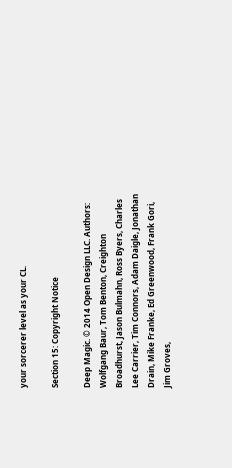your sorcerer level as your CL.

Section 15: Copyright Notice

Deep Magic. © 2014 Open Design LLC. Authors: Wolfgang Baur, Tom Benton, Creighton Broadhurst, Jason Bulmahn, Ross Byers, Charles Lee Carrier, Tim Connors, Adam Daigle, Jonathan Drain, Mike Franke, Ed Greenwood, Frank Gori, Jim Groves,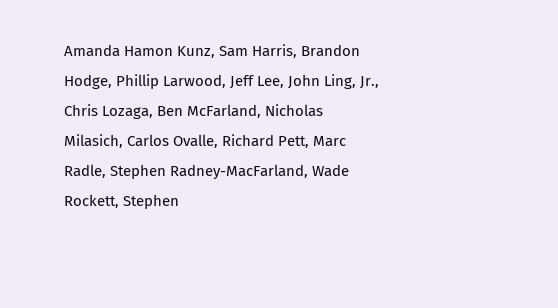Amanda Hamon Kunz, Sam Harris, Brandon Hodge, Phillip Larwood, Jeff Lee, John Ling, Jr., Chris Lozaga, Ben McFarland, Nicholas Milasich, Carlos Ovalle, Richard Pett, Marc Radle, Stephen Radney-MacFarland, Wade Rockett, Stephen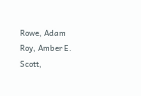Rowe, Adam Roy, Amber E. Scott,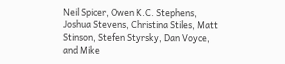Neil Spicer, Owen K.C. Stephens, Joshua Stevens, Christina Stiles, Matt Stinson, Stefen Styrsky, Dan Voyce, and Mike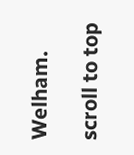Welham.

scroll to top